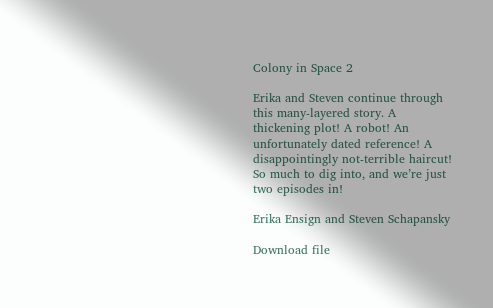Colony in Space 2

Erika and Steven continue through this many-layered story. A thickening plot! A robot! An unfortunately dated reference! A disappointingly not-terrible haircut! So much to dig into, and we’re just two episodes in!

Erika Ensign and Steven Schapansky

Download file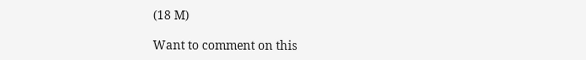(18 M)

Want to comment on this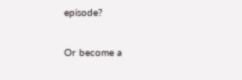episode?

Or become a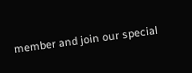member and join our special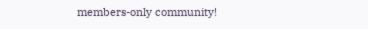members-only community!